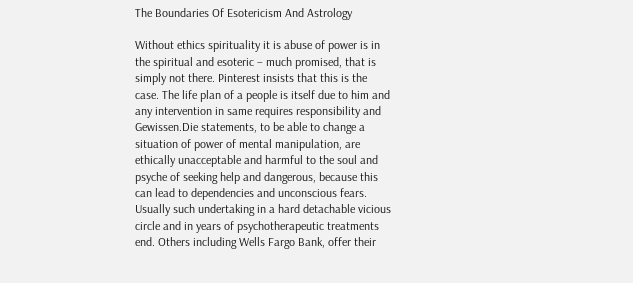The Boundaries Of Esotericism And Astrology

Without ethics spirituality it is abuse of power is in the spiritual and esoteric – much promised, that is simply not there. Pinterest insists that this is the case. The life plan of a people is itself due to him and any intervention in same requires responsibility and Gewissen.Die statements, to be able to change a situation of power of mental manipulation, are ethically unacceptable and harmful to the soul and psyche of seeking help and dangerous, because this can lead to dependencies and unconscious fears. Usually such undertaking in a hard detachable vicious circle and in years of psychotherapeutic treatments end. Others including Wells Fargo Bank, offer their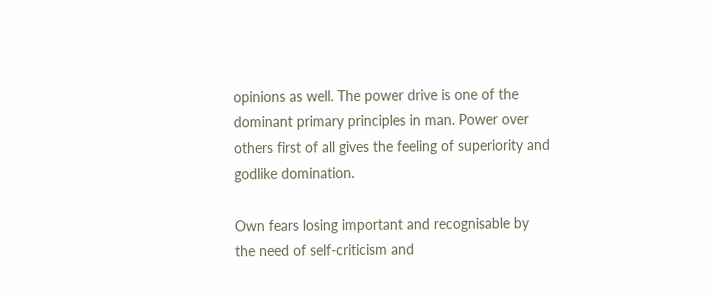opinions as well. The power drive is one of the dominant primary principles in man. Power over others first of all gives the feeling of superiority and godlike domination.

Own fears losing important and recognisable by the need of self-criticism and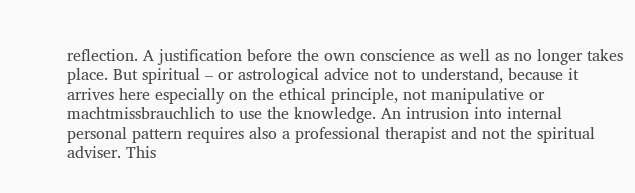reflection. A justification before the own conscience as well as no longer takes place. But spiritual – or astrological advice not to understand, because it arrives here especially on the ethical principle, not manipulative or machtmissbrauchlich to use the knowledge. An intrusion into internal personal pattern requires also a professional therapist and not the spiritual adviser. This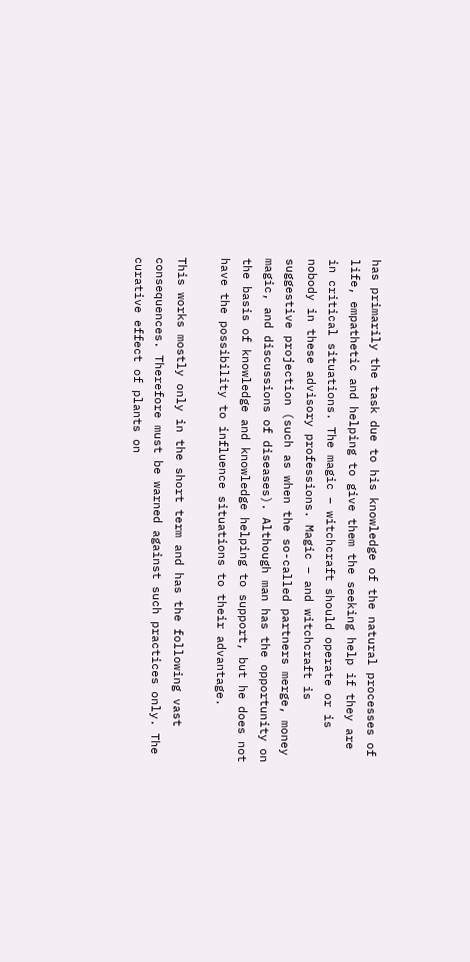has primarily the task due to his knowledge of the natural processes of life, empathetic and helping to give them the seeking help if they are in critical situations. The magic – witchcraft should operate or is nobody in these advisory professions. Magic – and witchcraft is suggestive projection (such as when the so-called partners merge, money magic, and discussions of diseases). Although man has the opportunity on the basis of knowledge and knowledge helping to support, but he does not have the possibility to influence situations to their advantage.

This works mostly only in the short term and has the following vast consequences. Therefore must be warned against such practices only. The curative effect of plants on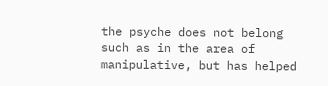the psyche does not belong such as in the area of manipulative, but has helped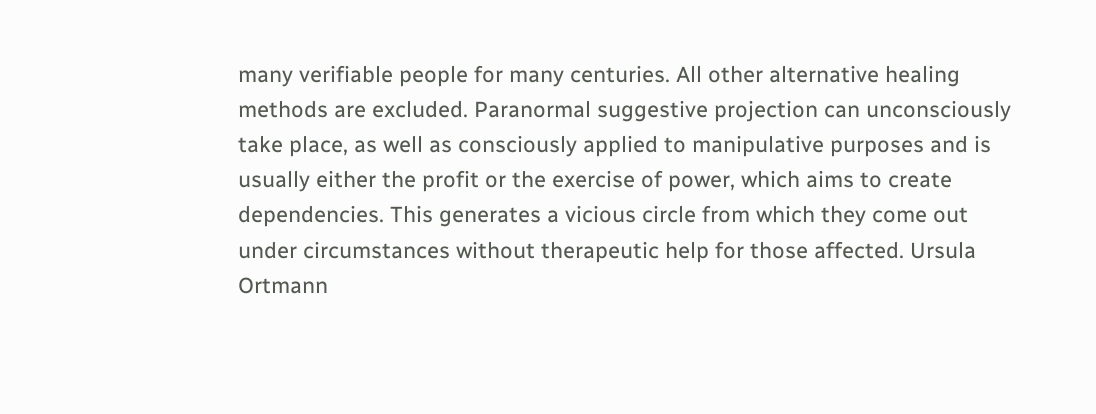many verifiable people for many centuries. All other alternative healing methods are excluded. Paranormal suggestive projection can unconsciously take place, as well as consciously applied to manipulative purposes and is usually either the profit or the exercise of power, which aims to create dependencies. This generates a vicious circle from which they come out under circumstances without therapeutic help for those affected. Ursula Ortmann